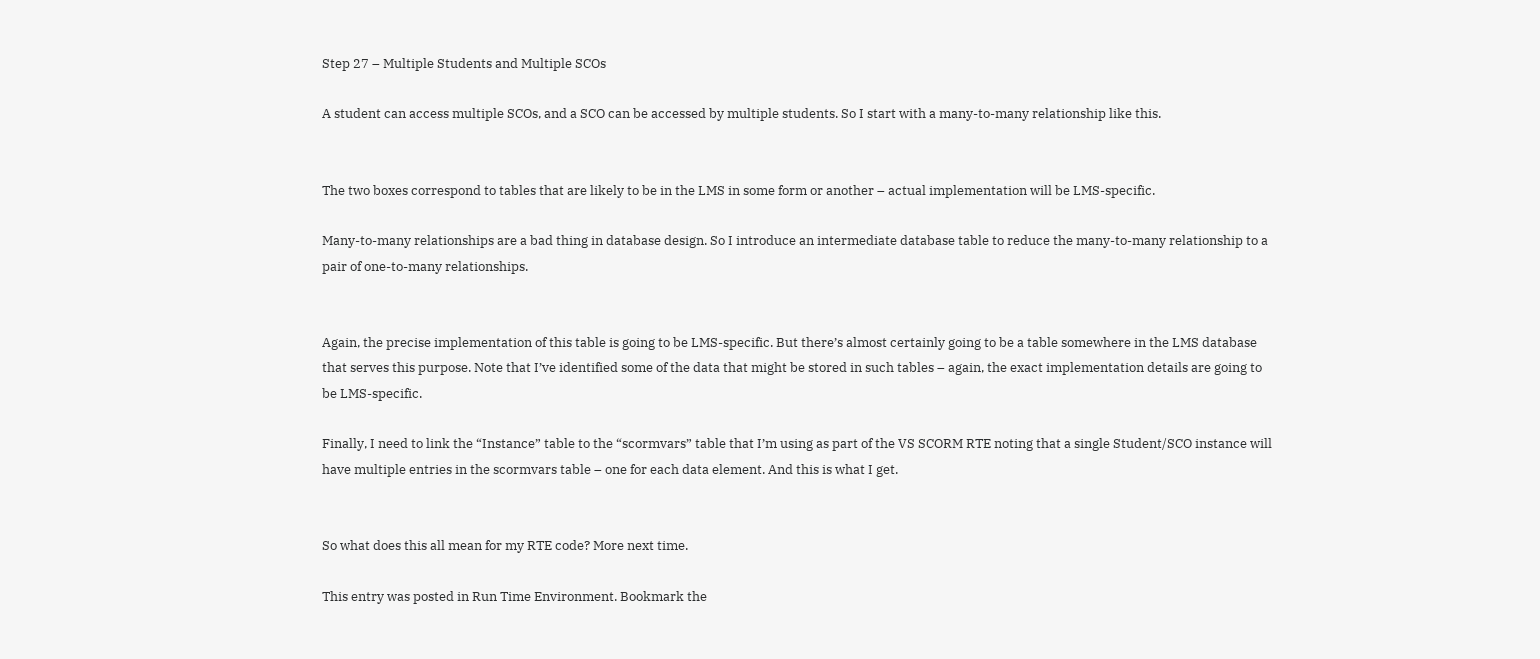Step 27 – Multiple Students and Multiple SCOs

A student can access multiple SCOs, and a SCO can be accessed by multiple students. So I start with a many-to-many relationship like this.


The two boxes correspond to tables that are likely to be in the LMS in some form or another – actual implementation will be LMS-specific.

Many-to-many relationships are a bad thing in database design. So I introduce an intermediate database table to reduce the many-to-many relationship to a pair of one-to-many relationships.


Again, the precise implementation of this table is going to be LMS-specific. But there’s almost certainly going to be a table somewhere in the LMS database that serves this purpose. Note that I’ve identified some of the data that might be stored in such tables – again, the exact implementation details are going to be LMS-specific.

Finally, I need to link the “Instance” table to the “scormvars” table that I’m using as part of the VS SCORM RTE noting that a single Student/SCO instance will have multiple entries in the scormvars table – one for each data element. And this is what I get.


So what does this all mean for my RTE code? More next time.

This entry was posted in Run Time Environment. Bookmark the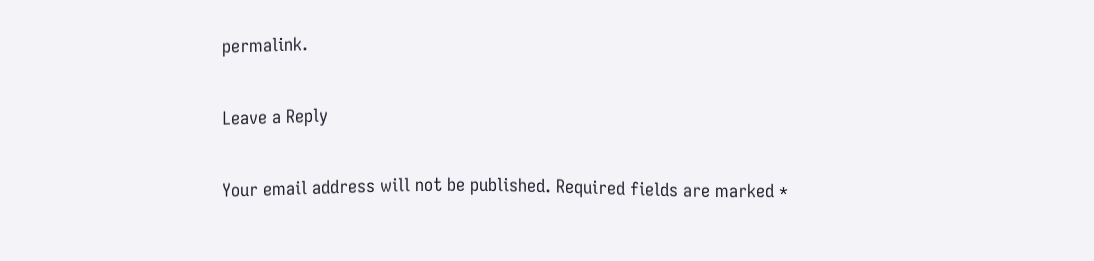permalink.

Leave a Reply

Your email address will not be published. Required fields are marked *